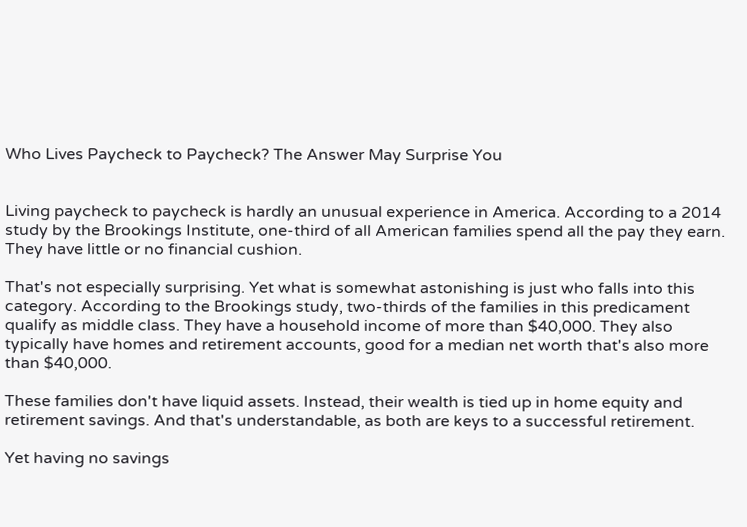Who Lives Paycheck to Paycheck? The Answer May Surprise You


Living paycheck to paycheck is hardly an unusual experience in America. According to a 2014 study by the Brookings Institute, one-third of all American families spend all the pay they earn. They have little or no financial cushion.

That's not especially surprising. Yet what is somewhat astonishing is just who falls into this category. According to the Brookings study, two-thirds of the families in this predicament qualify as middle class. They have a household income of more than $40,000. They also typically have homes and retirement accounts, good for a median net worth that's also more than $40,000.

These families don't have liquid assets. Instead, their wealth is tied up in home equity and retirement savings. And that's understandable, as both are keys to a successful retirement.

Yet having no savings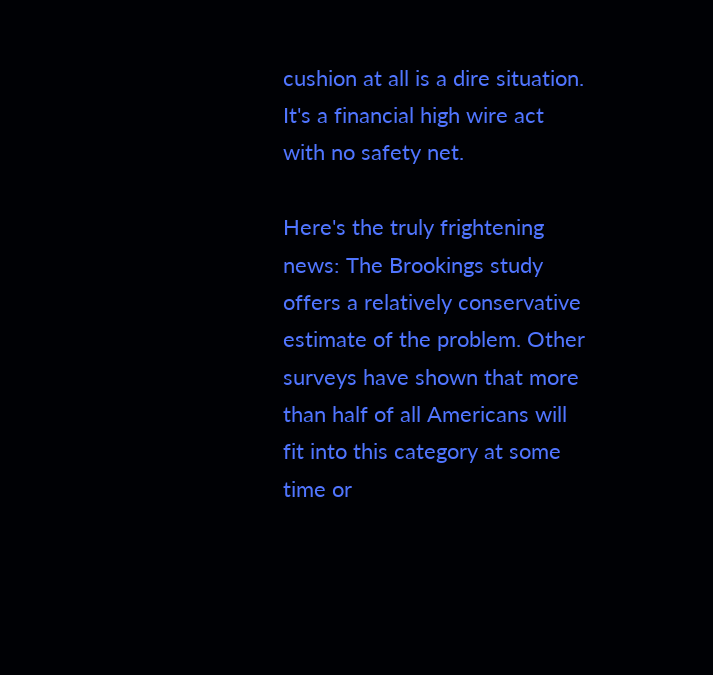cushion at all is a dire situation. It's a financial high wire act with no safety net.

Here's the truly frightening news: The Brookings study offers a relatively conservative estimate of the problem. Other surveys have shown that more than half of all Americans will fit into this category at some time or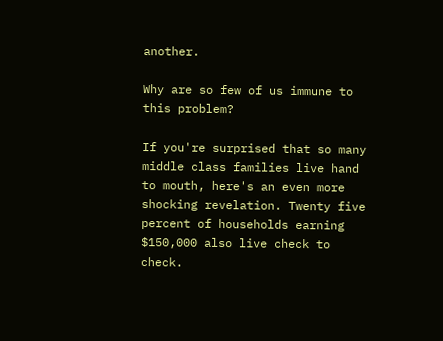another.

Why are so few of us immune to this problem?

If you're surprised that so many middle class families live hand to mouth, here's an even more shocking revelation. Twenty five percent of households earning $150,000 also live check to check.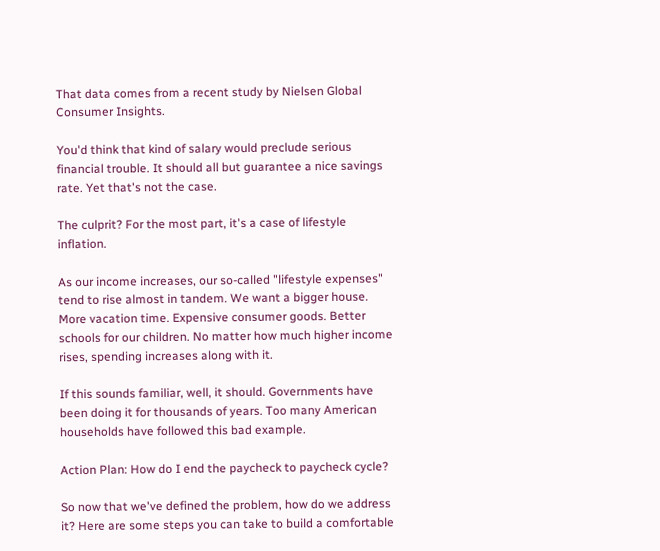That data comes from a recent study by Nielsen Global Consumer Insights.

You'd think that kind of salary would preclude serious financial trouble. It should all but guarantee a nice savings rate. Yet that's not the case.

The culprit? For the most part, it's a case of lifestyle inflation.

As our income increases, our so-called "lifestyle expenses" tend to rise almost in tandem. We want a bigger house. More vacation time. Expensive consumer goods. Better schools for our children. No matter how much higher income rises, spending increases along with it.

If this sounds familiar, well, it should. Governments have been doing it for thousands of years. Too many American households have followed this bad example.

Action Plan: How do I end the paycheck to paycheck cycle?

So now that we've defined the problem, how do we address it? Here are some steps you can take to build a comfortable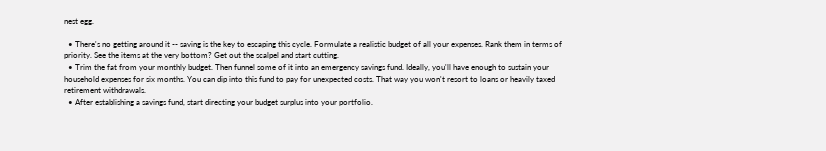nest egg.

  • There's no getting around it -- saving is the key to escaping this cycle. Formulate a realistic budget of all your expenses. Rank them in terms of priority. See the items at the very bottom? Get out the scalpel and start cutting.
  • Trim the fat from your monthly budget. Then funnel some of it into an emergency savings fund. Ideally, you'll have enough to sustain your household expenses for six months. You can dip into this fund to pay for unexpected costs. That way you won't resort to loans or heavily taxed retirement withdrawals.
  • After establishing a savings fund, start directing your budget surplus into your portfolio.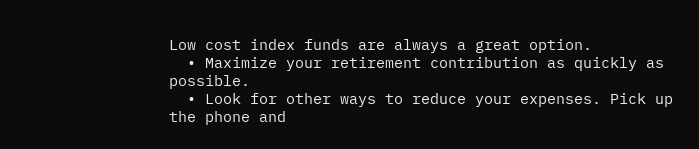Low cost index funds are always a great option.
  • Maximize your retirement contribution as quickly as possible.
  • Look for other ways to reduce your expenses. Pick up the phone and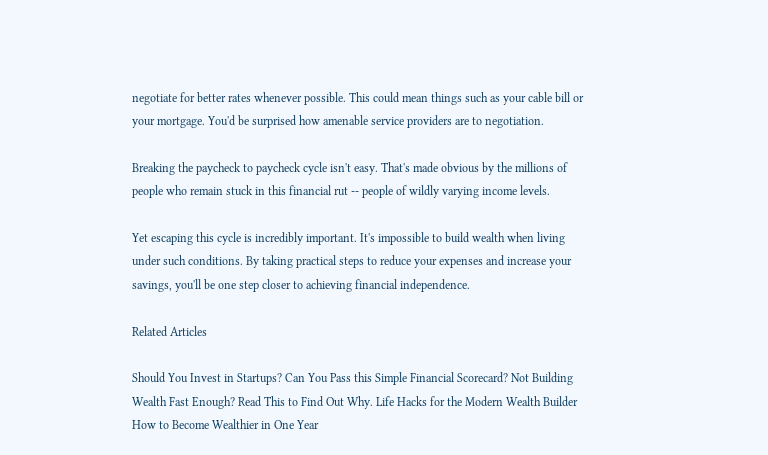negotiate for better rates whenever possible. This could mean things such as your cable bill or your mortgage. You'd be surprised how amenable service providers are to negotiation.

Breaking the paycheck to paycheck cycle isn't easy. That's made obvious by the millions of people who remain stuck in this financial rut -- people of wildly varying income levels.

Yet escaping this cycle is incredibly important. It's impossible to build wealth when living under such conditions. By taking practical steps to reduce your expenses and increase your savings, you'll be one step closer to achieving financial independence.

Related Articles

Should You Invest in Startups? Can You Pass this Simple Financial Scorecard? Not Building Wealth Fast Enough? Read This to Find Out Why. Life Hacks for the Modern Wealth Builder How to Become Wealthier in One Year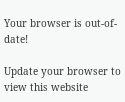Your browser is out-of-date!

Update your browser to view this website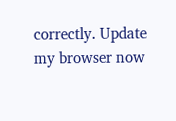correctly. Update my browser now